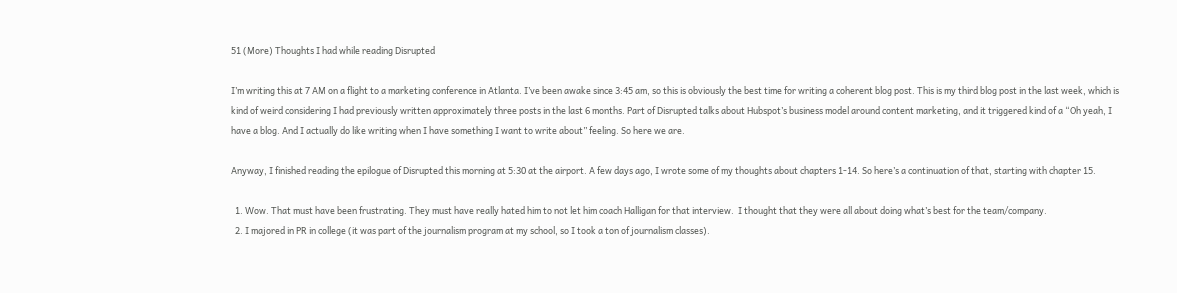51 (More) Thoughts I had while reading Disrupted

I’m writing this at 7 AM on a flight to a marketing conference in Atlanta. I’ve been awake since 3:45 am, so this is obviously the best time for writing a coherent blog post. This is my third blog post in the last week, which is kind of weird considering I had previously written approximately three posts in the last 6 months. Part of Disrupted talks about Hubspot’s business model around content marketing, and it triggered kind of a “Oh yeah, I have a blog. And I actually do like writing when I have something I want to write about” feeling. So here we are.

Anyway, I finished reading the epilogue of Disrupted this morning at 5:30 at the airport. A few days ago, I wrote some of my thoughts about chapters 1-14. So here’s a continuation of that, starting with chapter 15.

  1. Wow. That must have been frustrating. They must have really hated him to not let him coach Halligan for that interview.  I thought that they were all about doing what’s best for the team/company.
  2. I majored in PR in college (it was part of the journalism program at my school, so I took a ton of journalism classes).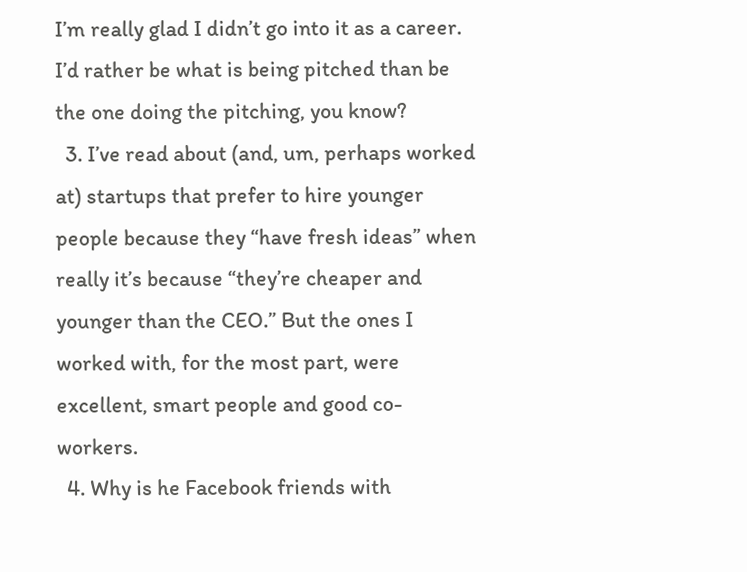I’m really glad I didn’t go into it as a career. I’d rather be what is being pitched than be the one doing the pitching, you know?
  3. I’ve read about (and, um, perhaps worked at) startups that prefer to hire younger people because they “have fresh ideas” when really it’s because “they’re cheaper and younger than the CEO.” But the ones I worked with, for the most part, were excellent, smart people and good co-workers.
  4. Why is he Facebook friends with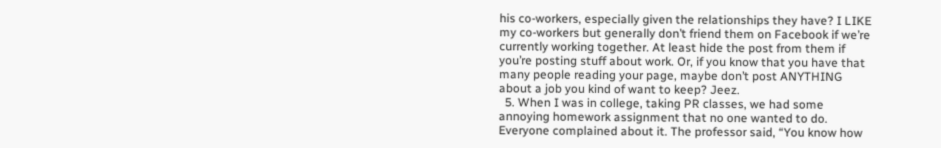his co-workers, especially given the relationships they have? I LIKE my co-workers but generally don’t friend them on Facebook if we’re currently working together. At least hide the post from them if you’re posting stuff about work. Or, if you know that you have that many people reading your page, maybe don’t post ANYTHING about a job you kind of want to keep? Jeez.
  5. When I was in college, taking PR classes, we had some annoying homework assignment that no one wanted to do. Everyone complained about it. The professor said, “You know how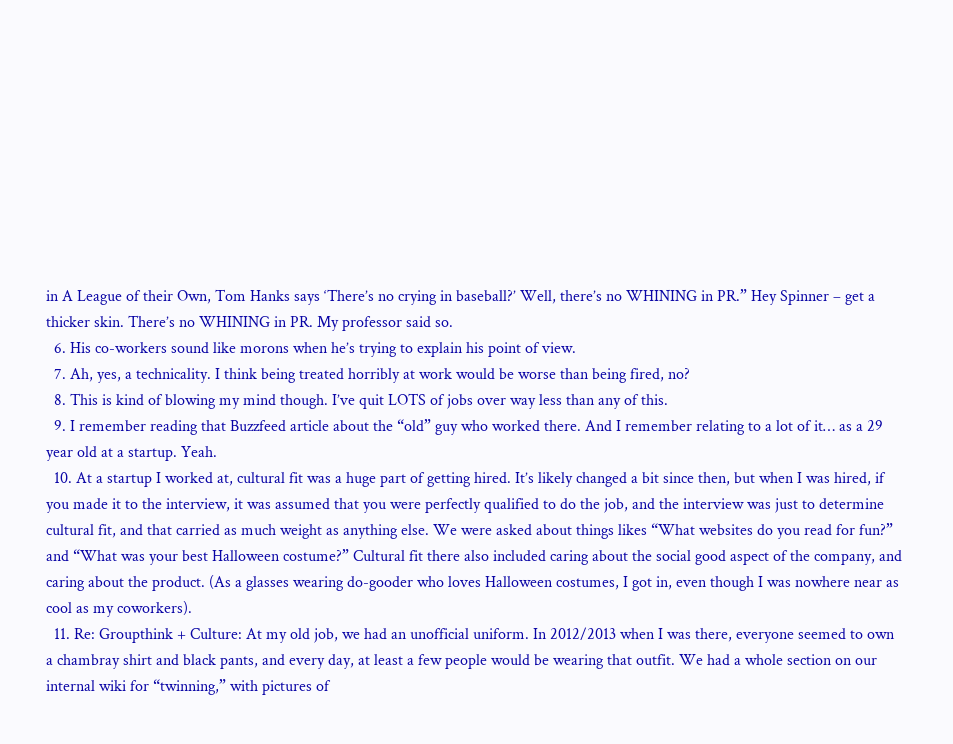in A League of their Own, Tom Hanks says ‘There’s no crying in baseball?’ Well, there’s no WHINING in PR.” Hey Spinner – get a thicker skin. There’s no WHINING in PR. My professor said so.
  6. His co-workers sound like morons when he’s trying to explain his point of view.
  7. Ah, yes, a technicality. I think being treated horribly at work would be worse than being fired, no?
  8. This is kind of blowing my mind though. I’ve quit LOTS of jobs over way less than any of this.
  9. I remember reading that Buzzfeed article about the “old” guy who worked there. And I remember relating to a lot of it… as a 29 year old at a startup. Yeah.
  10. At a startup I worked at, cultural fit was a huge part of getting hired. It’s likely changed a bit since then, but when I was hired, if you made it to the interview, it was assumed that you were perfectly qualified to do the job, and the interview was just to determine cultural fit, and that carried as much weight as anything else. We were asked about things likes “What websites do you read for fun?” and “What was your best Halloween costume?” Cultural fit there also included caring about the social good aspect of the company, and caring about the product. (As a glasses wearing do-gooder who loves Halloween costumes, I got in, even though I was nowhere near as cool as my coworkers).
  11. Re: Groupthink + Culture: At my old job, we had an unofficial uniform. In 2012/2013 when I was there, everyone seemed to own a chambray shirt and black pants, and every day, at least a few people would be wearing that outfit. We had a whole section on our internal wiki for “twinning,” with pictures of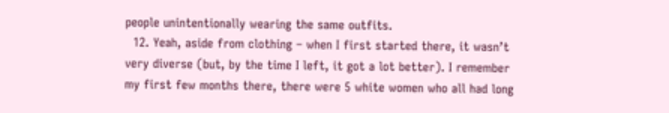people unintentionally wearing the same outfits.
  12. Yeah, aside from clothing – when I first started there, it wasn’t very diverse (but, by the time I left, it got a lot better). I remember my first few months there, there were 5 white women who all had long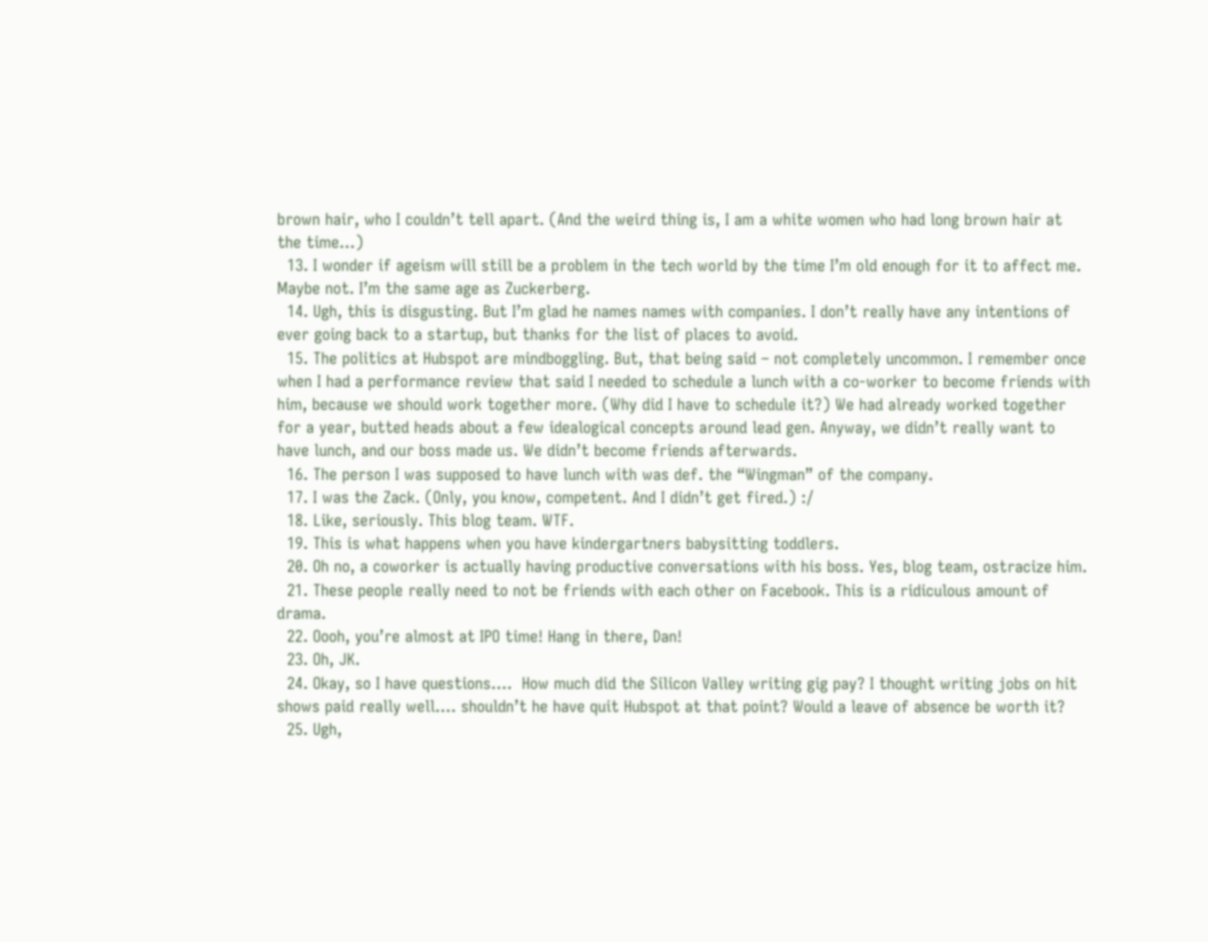brown hair, who I couldn’t tell apart. (And the weird thing is, I am a white women who had long brown hair at the time…)
  13. I wonder if ageism will still be a problem in the tech world by the time I’m old enough for it to affect me. Maybe not. I’m the same age as Zuckerberg.
  14. Ugh, this is disgusting. But I’m glad he names names with companies. I don’t really have any intentions of ever going back to a startup, but thanks for the list of places to avoid.
  15. The politics at Hubspot are mindboggling. But, that being said – not completely uncommon. I remember once when I had a performance review that said I needed to schedule a lunch with a co-worker to become friends with him, because we should work together more. (Why did I have to schedule it?) We had already worked together for a year, butted heads about a few idealogical concepts around lead gen. Anyway, we didn’t really want to have lunch, and our boss made us. We didn’t become friends afterwards.
  16. The person I was supposed to have lunch with was def. the “Wingman” of the company.
  17. I was the Zack. (Only, you know, competent. And I didn’t get fired.) :/
  18. Like, seriously. This blog team. WTF.
  19. This is what happens when you have kindergartners babysitting toddlers.
  20. Oh no, a coworker is actually having productive conversations with his boss. Yes, blog team, ostracize him.
  21. These people really need to not be friends with each other on Facebook. This is a ridiculous amount of drama.
  22. Oooh, you’re almost at IPO time! Hang in there, Dan!
  23. Oh, JK.
  24. Okay, so I have questions….  How much did the Silicon Valley writing gig pay? I thought writing jobs on hit shows paid really well…. shouldn’t he have quit Hubspot at that point? Would a leave of absence be worth it?
  25. Ugh,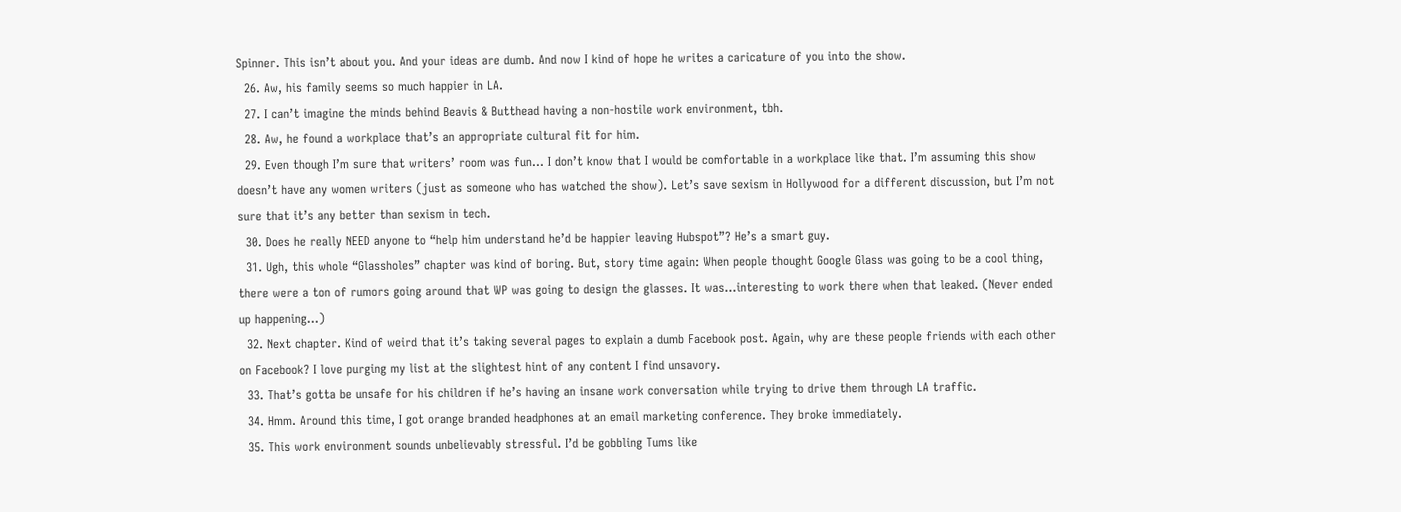Spinner. This isn’t about you. And your ideas are dumb. And now I kind of hope he writes a caricature of you into the show.
  26. Aw, his family seems so much happier in LA.
  27. I can’t imagine the minds behind Beavis & Butthead having a non-hostile work environment, tbh.
  28. Aw, he found a workplace that’s an appropriate cultural fit for him.
  29. Even though I’m sure that writers’ room was fun… I don’t know that I would be comfortable in a workplace like that. I’m assuming this show doesn’t have any women writers (just as someone who has watched the show). Let’s save sexism in Hollywood for a different discussion, but I’m not sure that it’s any better than sexism in tech.
  30. Does he really NEED anyone to “help him understand he’d be happier leaving Hubspot”? He’s a smart guy.
  31. Ugh, this whole “Glassholes” chapter was kind of boring. But, story time again: When people thought Google Glass was going to be a cool thing, there were a ton of rumors going around that WP was going to design the glasses. It was…interesting to work there when that leaked. (Never ended up happening…)
  32. Next chapter. Kind of weird that it’s taking several pages to explain a dumb Facebook post. Again, why are these people friends with each other on Facebook? I love purging my list at the slightest hint of any content I find unsavory.
  33. That’s gotta be unsafe for his children if he’s having an insane work conversation while trying to drive them through LA traffic.
  34. Hmm. Around this time, I got orange branded headphones at an email marketing conference. They broke immediately.
  35. This work environment sounds unbelievably stressful. I’d be gobbling Tums like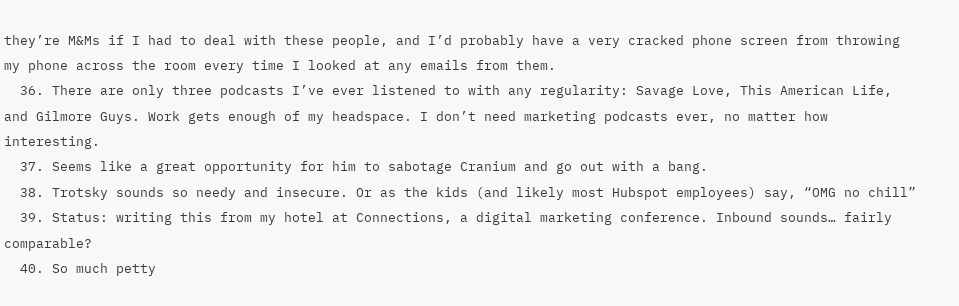they’re M&Ms if I had to deal with these people, and I’d probably have a very cracked phone screen from throwing my phone across the room every time I looked at any emails from them.
  36. There are only three podcasts I’ve ever listened to with any regularity: Savage Love, This American Life, and Gilmore Guys. Work gets enough of my headspace. I don’t need marketing podcasts ever, no matter how interesting.
  37. Seems like a great opportunity for him to sabotage Cranium and go out with a bang.
  38. Trotsky sounds so needy and insecure. Or as the kids (and likely most Hubspot employees) say, “OMG no chill”
  39. Status: writing this from my hotel at Connections, a digital marketing conference. Inbound sounds… fairly comparable?
  40. So much petty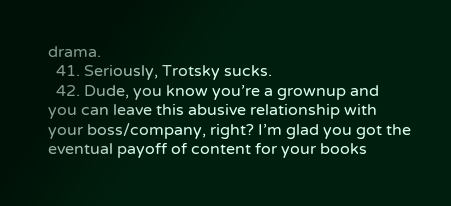drama.
  41. Seriously, Trotsky sucks.
  42. Dude, you know you’re a grownup and you can leave this abusive relationship with your boss/company, right? I’m glad you got the eventual payoff of content for your books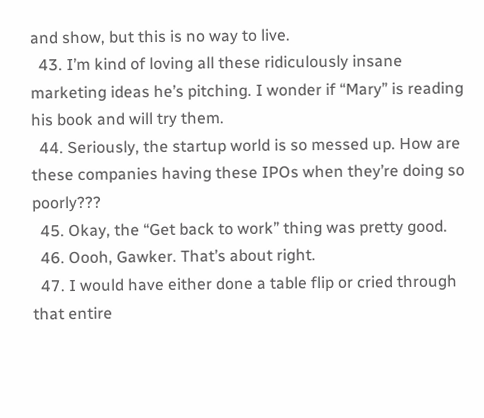and show, but this is no way to live.
  43. I’m kind of loving all these ridiculously insane marketing ideas he’s pitching. I wonder if “Mary” is reading his book and will try them.
  44. Seriously, the startup world is so messed up. How are these companies having these IPOs when they’re doing so poorly???
  45. Okay, the “Get back to work” thing was pretty good.
  46. Oooh, Gawker. That’s about right.
  47. I would have either done a table flip or cried through that entire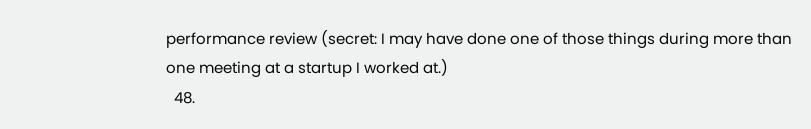performance review (secret: I may have done one of those things during more than one meeting at a startup I worked at.)
  48.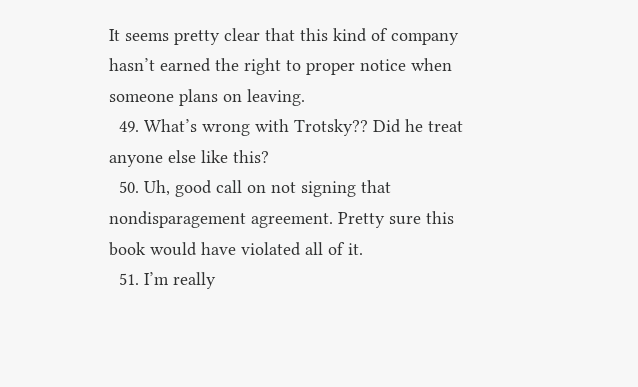It seems pretty clear that this kind of company hasn’t earned the right to proper notice when someone plans on leaving.
  49. What’s wrong with Trotsky?? Did he treat anyone else like this?
  50. Uh, good call on not signing that nondisparagement agreement. Pretty sure this book would have violated all of it.
  51. I’m really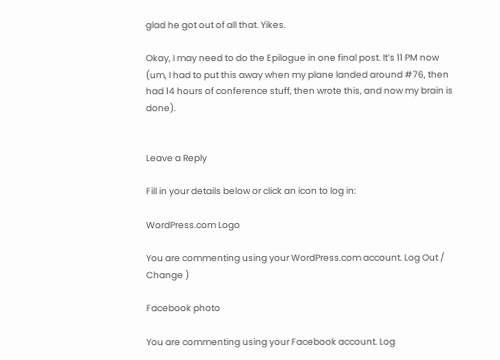glad he got out of all that. Yikes.

Okay, I may need to do the Epilogue in one final post. It’s 11 PM now (um, I had to put this away when my plane landed around #76, then had 14 hours of conference stuff, then wrote this, and now my brain is done).


Leave a Reply

Fill in your details below or click an icon to log in:

WordPress.com Logo

You are commenting using your WordPress.com account. Log Out /  Change )

Facebook photo

You are commenting using your Facebook account. Log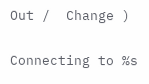Out /  Change )

Connecting to %s